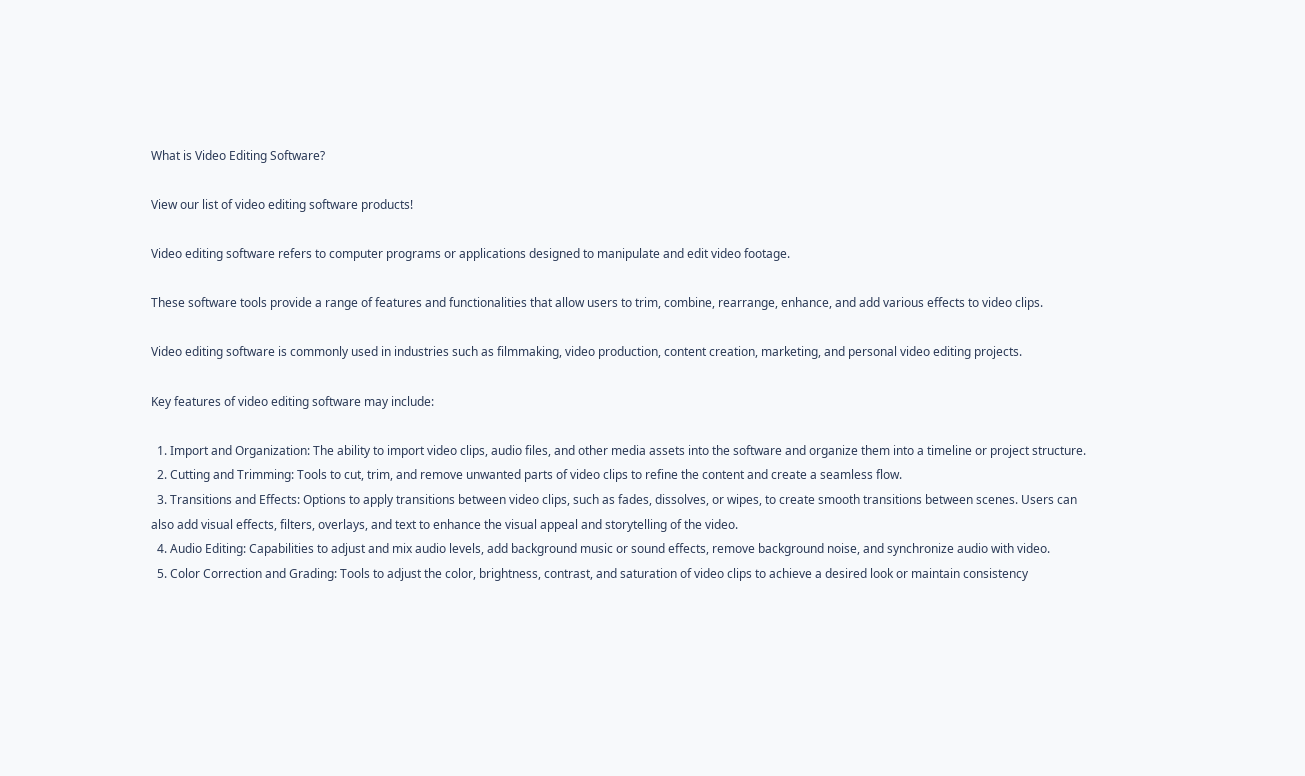What is Video Editing Software?

View our list of video editing software products!

Video editing software refers to computer programs or applications designed to manipulate and edit video footage.

These software tools provide a range of features and functionalities that allow users to trim, combine, rearrange, enhance, and add various effects to video clips.

Video editing software is commonly used in industries such as filmmaking, video production, content creation, marketing, and personal video editing projects.

Key features of video editing software may include:

  1. Import and Organization: The ability to import video clips, audio files, and other media assets into the software and organize them into a timeline or project structure.
  2. Cutting and Trimming: Tools to cut, trim, and remove unwanted parts of video clips to refine the content and create a seamless flow.
  3. Transitions and Effects: Options to apply transitions between video clips, such as fades, dissolves, or wipes, to create smooth transitions between scenes. Users can also add visual effects, filters, overlays, and text to enhance the visual appeal and storytelling of the video.
  4. Audio Editing: Capabilities to adjust and mix audio levels, add background music or sound effects, remove background noise, and synchronize audio with video.
  5. Color Correction and Grading: Tools to adjust the color, brightness, contrast, and saturation of video clips to achieve a desired look or maintain consistency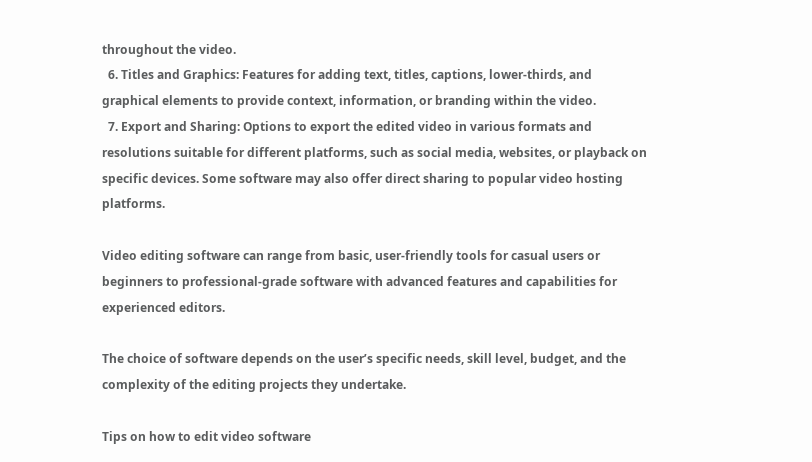throughout the video.
  6. Titles and Graphics: Features for adding text, titles, captions, lower-thirds, and graphical elements to provide context, information, or branding within the video.
  7. Export and Sharing: Options to export the edited video in various formats and resolutions suitable for different platforms, such as social media, websites, or playback on specific devices. Some software may also offer direct sharing to popular video hosting platforms.

Video editing software can range from basic, user-friendly tools for casual users or beginners to professional-grade software with advanced features and capabilities for experienced editors.

The choice of software depends on the user’s specific needs, skill level, budget, and the complexity of the editing projects they undertake.

Tips on how to edit video software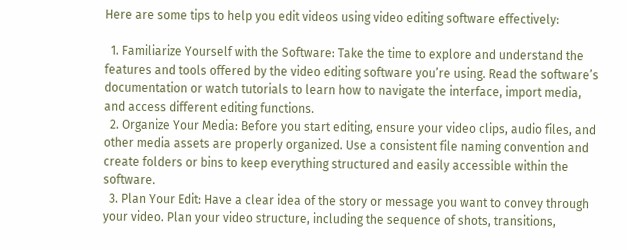Here are some tips to help you edit videos using video editing software effectively:

  1. Familiarize Yourself with the Software: Take the time to explore and understand the features and tools offered by the video editing software you’re using. Read the software’s documentation or watch tutorials to learn how to navigate the interface, import media, and access different editing functions.
  2. Organize Your Media: Before you start editing, ensure your video clips, audio files, and other media assets are properly organized. Use a consistent file naming convention and create folders or bins to keep everything structured and easily accessible within the software.
  3. Plan Your Edit: Have a clear idea of the story or message you want to convey through your video. Plan your video structure, including the sequence of shots, transitions,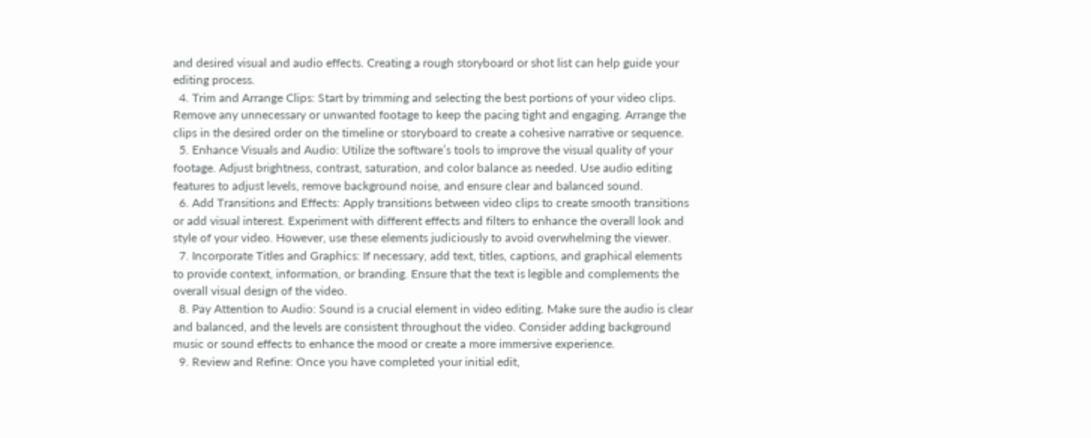and desired visual and audio effects. Creating a rough storyboard or shot list can help guide your editing process.
  4. Trim and Arrange Clips: Start by trimming and selecting the best portions of your video clips. Remove any unnecessary or unwanted footage to keep the pacing tight and engaging. Arrange the clips in the desired order on the timeline or storyboard to create a cohesive narrative or sequence.
  5. Enhance Visuals and Audio: Utilize the software’s tools to improve the visual quality of your footage. Adjust brightness, contrast, saturation, and color balance as needed. Use audio editing features to adjust levels, remove background noise, and ensure clear and balanced sound.
  6. Add Transitions and Effects: Apply transitions between video clips to create smooth transitions or add visual interest. Experiment with different effects and filters to enhance the overall look and style of your video. However, use these elements judiciously to avoid overwhelming the viewer.
  7. Incorporate Titles and Graphics: If necessary, add text, titles, captions, and graphical elements to provide context, information, or branding. Ensure that the text is legible and complements the overall visual design of the video.
  8. Pay Attention to Audio: Sound is a crucial element in video editing. Make sure the audio is clear and balanced, and the levels are consistent throughout the video. Consider adding background music or sound effects to enhance the mood or create a more immersive experience.
  9. Review and Refine: Once you have completed your initial edit,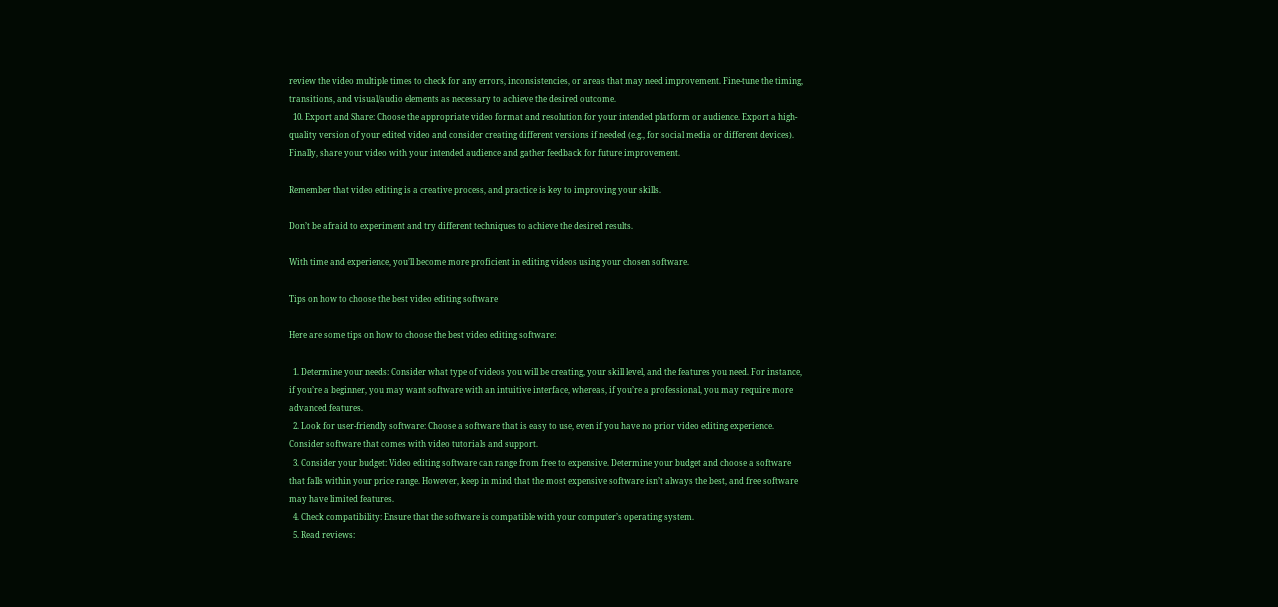review the video multiple times to check for any errors, inconsistencies, or areas that may need improvement. Fine-tune the timing, transitions, and visual/audio elements as necessary to achieve the desired outcome.
  10. Export and Share: Choose the appropriate video format and resolution for your intended platform or audience. Export a high-quality version of your edited video and consider creating different versions if needed (e.g., for social media or different devices). Finally, share your video with your intended audience and gather feedback for future improvement.

Remember that video editing is a creative process, and practice is key to improving your skills.

Don’t be afraid to experiment and try different techniques to achieve the desired results.

With time and experience, you’ll become more proficient in editing videos using your chosen software.

Tips on how to choose the best video editing software

Here are some tips on how to choose the best video editing software:

  1. Determine your needs: Consider what type of videos you will be creating, your skill level, and the features you need. For instance, if you’re a beginner, you may want software with an intuitive interface, whereas, if you’re a professional, you may require more advanced features.
  2. Look for user-friendly software: Choose a software that is easy to use, even if you have no prior video editing experience. Consider software that comes with video tutorials and support.
  3. Consider your budget: Video editing software can range from free to expensive. Determine your budget and choose a software that falls within your price range. However, keep in mind that the most expensive software isn’t always the best, and free software may have limited features.
  4. Check compatibility: Ensure that the software is compatible with your computer’s operating system.
  5. Read reviews: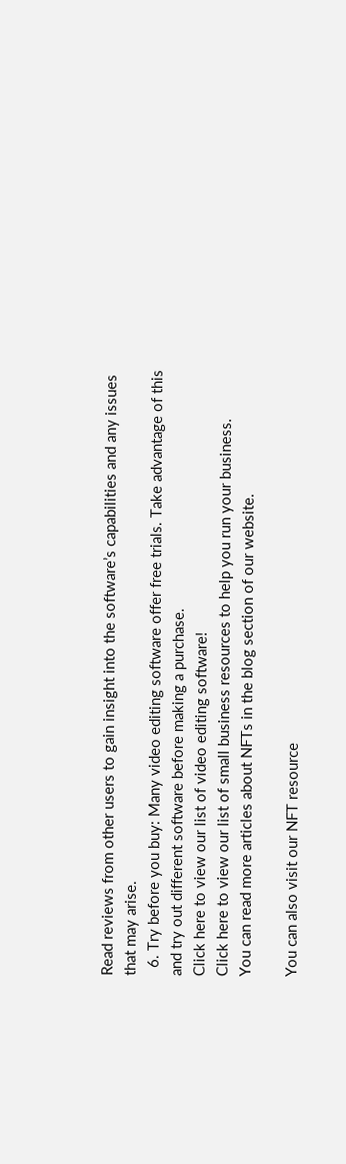Read reviews from other users to gain insight into the software’s capabilities and any issues that may arise.
  6. Try before you buy: Many video editing software offer free trials. Take advantage of this and try out different software before making a purchase.
Click here to view our list of video editing software!
Click here to view our list of small business resources to help you run your business.
You can read more articles about NFTs in the blog section of our website.

You can also visit our NFT resource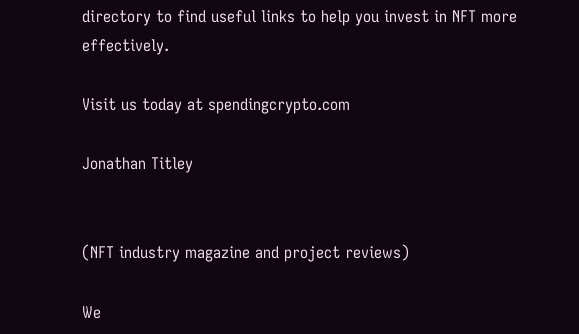directory to find useful links to help you invest in NFT more effectively.

Visit us today at spendingcrypto.com

Jonathan Titley


(NFT industry magazine and project reviews)

We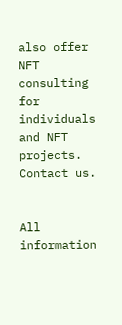also offer NFT consulting for individuals and NFT projects. Contact us.


All information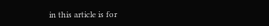in this article is for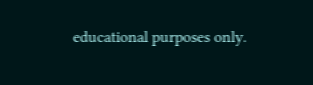educational purposes only.